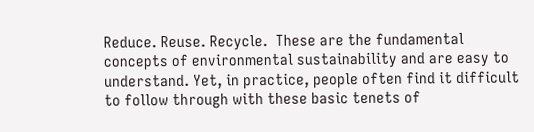Reduce. Reuse. Recycle.  These are the fundamental concepts of environmental sustainability and are easy to understand. Yet, in practice, people often find it difficult to follow through with these basic tenets of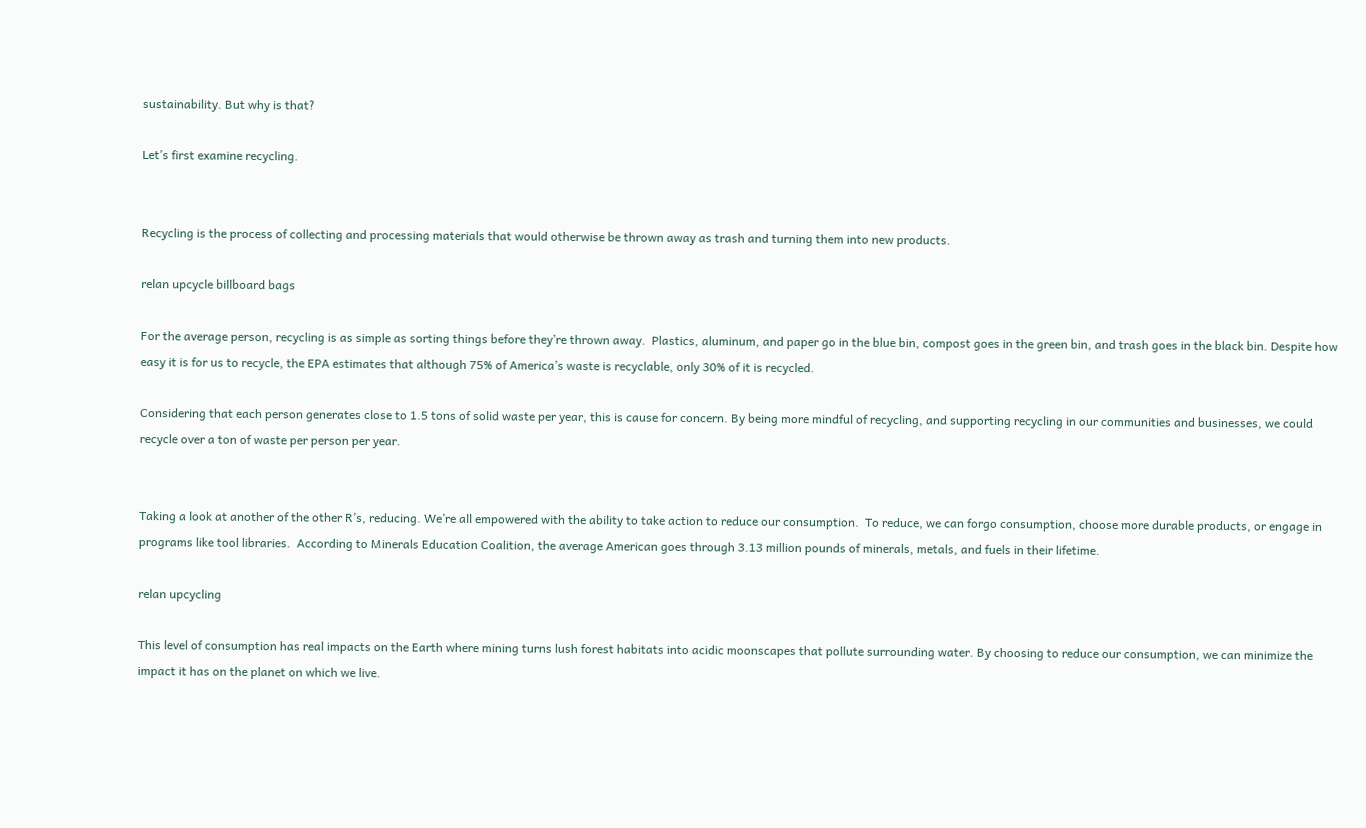sustainability. But why is that?

Let’s first examine recycling.


Recycling is the process of collecting and processing materials that would otherwise be thrown away as trash and turning them into new products.

relan upcycle billboard bags

For the average person, recycling is as simple as sorting things before they’re thrown away.  Plastics, aluminum, and paper go in the blue bin, compost goes in the green bin, and trash goes in the black bin. Despite how easy it is for us to recycle, the EPA estimates that although 75% of America’s waste is recyclable, only 30% of it is recycled.

Considering that each person generates close to 1.5 tons of solid waste per year, this is cause for concern. By being more mindful of recycling, and supporting recycling in our communities and businesses, we could recycle over a ton of waste per person per year.


Taking a look at another of the other R’s, reducing. We’re all empowered with the ability to take action to reduce our consumption.  To reduce, we can forgo consumption, choose more durable products, or engage in programs like tool libraries.  According to Minerals Education Coalition, the average American goes through 3.13 million pounds of minerals, metals, and fuels in their lifetime.

relan upcycling

This level of consumption has real impacts on the Earth where mining turns lush forest habitats into acidic moonscapes that pollute surrounding water. By choosing to reduce our consumption, we can minimize the impact it has on the planet on which we live.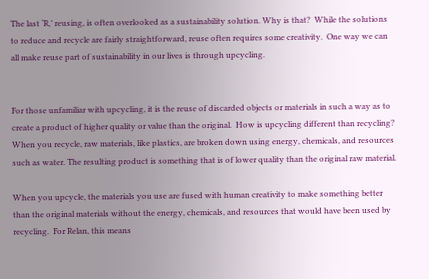The last ‘R,’ reusing, is often overlooked as a sustainability solution. Why is that?  While the solutions to reduce and recycle are fairly straightforward, reuse often requires some creativity.  One way we can all make reuse part of sustainability in our lives is through upcycling.


For those unfamiliar with upcycling, it is the reuse of discarded objects or materials in such a way as to create a product of higher quality or value than the original.  How is upcycling different than recycling?  When you recycle, raw materials, like plastics, are broken down using energy, chemicals, and resources such as water. The resulting product is something that is of lower quality than the original raw material.

When you upcycle, the materials you use are fused with human creativity to make something better than the original materials without the energy, chemicals, and resources that would have been used by recycling.  For Relan, this means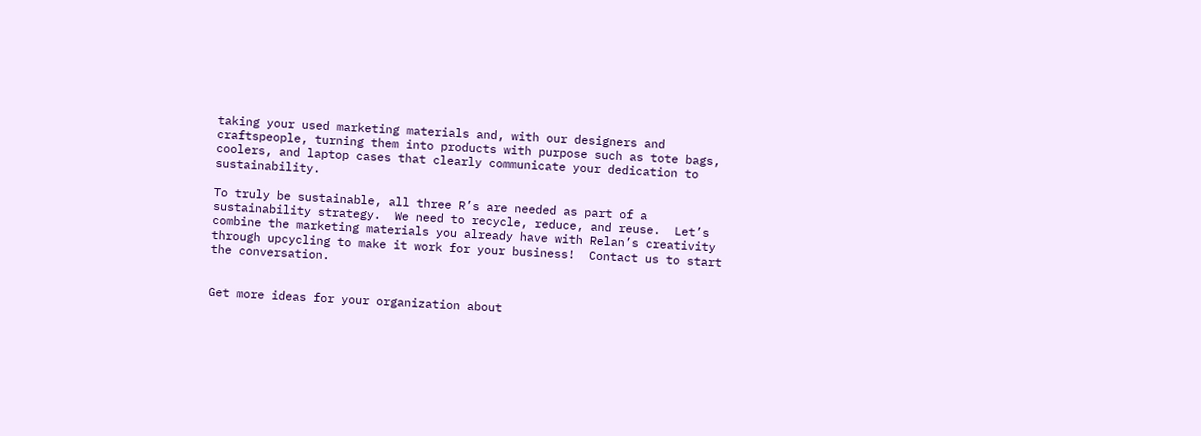taking your used marketing materials and, with our designers and craftspeople, turning them into products with purpose such as tote bags, coolers, and laptop cases that clearly communicate your dedication to sustainability.

To truly be sustainable, all three R’s are needed as part of a sustainability strategy.  We need to recycle, reduce, and reuse.  Let’s combine the marketing materials you already have with Relan’s creativity through upcycling to make it work for your business!  Contact us to start the conversation.


Get more ideas for your organization about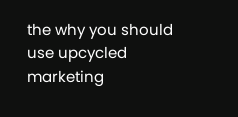the why you should use upcycled marketing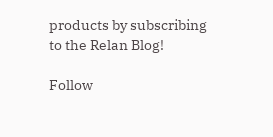products by subscribing to the Relan Blog!

Follow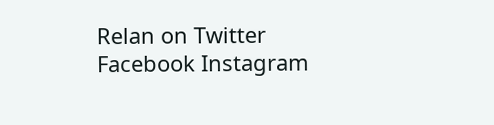Relan on Twitter Facebook Instagram